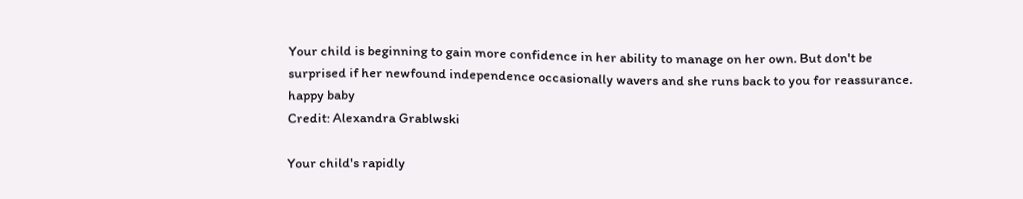Your child is beginning to gain more confidence in her ability to manage on her own. But don't be surprised if her newfound independence occasionally wavers and she runs back to you for reassurance.
happy baby
Credit: Alexandra Grablwski

Your child's rapidly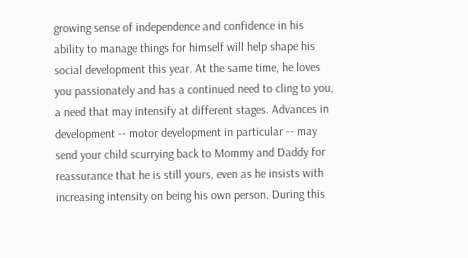growing sense of independence and confidence in his ability to manage things for himself will help shape his social development this year. At the same time, he loves you passionately and has a continued need to cling to you, a need that may intensify at different stages. Advances in development -- motor development in particular -- may send your child scurrying back to Mommy and Daddy for reassurance that he is still yours, even as he insists with increasing intensity on being his own person. During this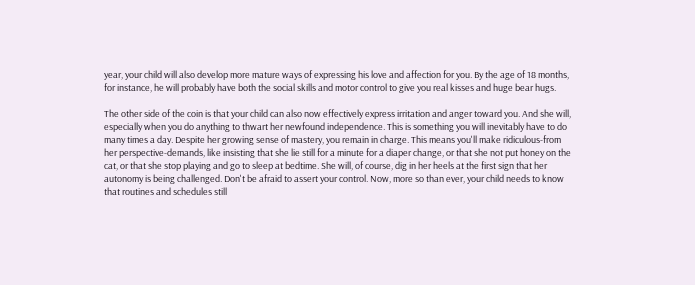year, your child will also develop more mature ways of expressing his love and affection for you. By the age of 18 months, for instance, he will probably have both the social skills and motor control to give you real kisses and huge bear hugs.

The other side of the coin is that your child can also now effectively express irritation and anger toward you. And she will, especially when you do anything to thwart her newfound independence. This is something you will inevitably have to do many times a day. Despite her growing sense of mastery, you remain in charge. This means you'll make ridiculous-from her perspective-demands, like insisting that she lie still for a minute for a diaper change, or that she not put honey on the cat, or that she stop playing and go to sleep at bedtime. She will, of course, dig in her heels at the first sign that her autonomy is being challenged. Don't be afraid to assert your control. Now, more so than ever, your child needs to know that routines and schedules still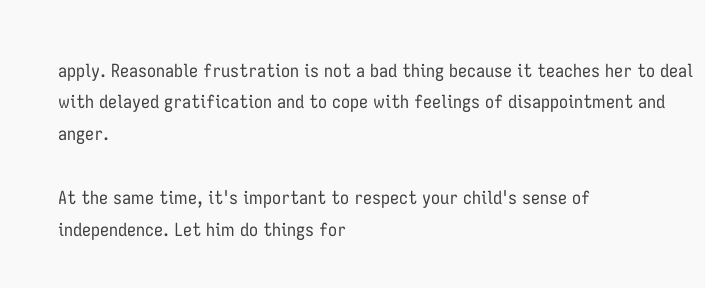apply. Reasonable frustration is not a bad thing because it teaches her to deal with delayed gratification and to cope with feelings of disappointment and anger.

At the same time, it's important to respect your child's sense of independence. Let him do things for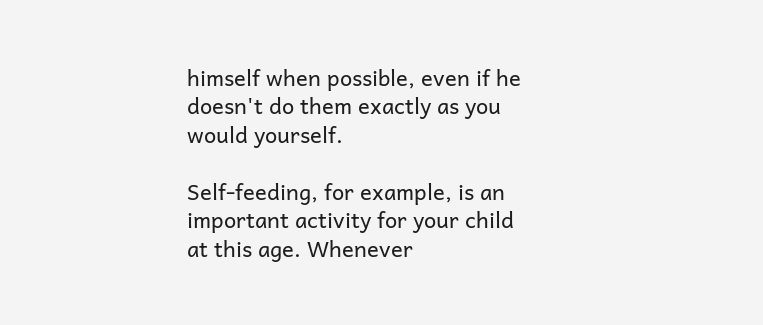himself when possible, even if he doesn't do them exactly as you would yourself.

Self-feeding, for example, is an important activity for your child at this age. Whenever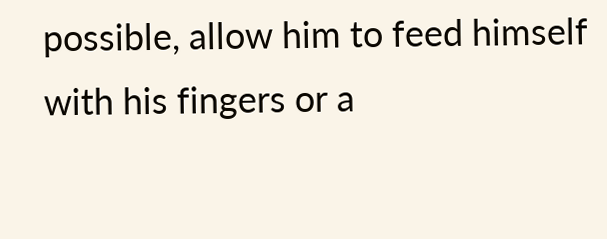possible, allow him to feed himself with his fingers or a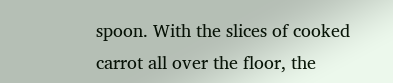spoon. With the slices of cooked carrot all over the floor, the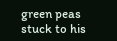green peas stuck to his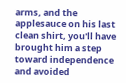arms, and the applesauce on his last clean shirt, you'll have brought him a step toward independence and avoided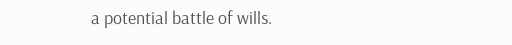a potential battle of wills.